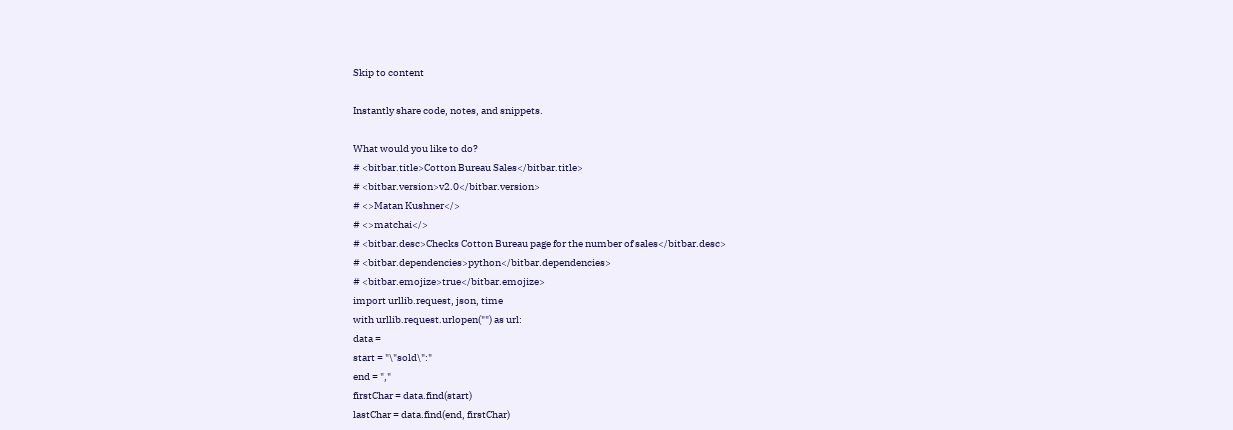Skip to content

Instantly share code, notes, and snippets.

What would you like to do?
# <bitbar.title>Cotton Bureau Sales</bitbar.title>
# <bitbar.version>v2.0</bitbar.version>
# <>Matan Kushner</>
# <>matchai</>
# <bitbar.desc>Checks Cotton Bureau page for the number of sales</bitbar.desc>
# <bitbar.dependencies>python</bitbar.dependencies>
# <bitbar.emojize>true</bitbar.emojize>
import urllib.request, json, time
with urllib.request.urlopen("") as url:
data =
start = "\"sold\":"
end = ","
firstChar = data.find(start)
lastChar = data.find(end, firstChar)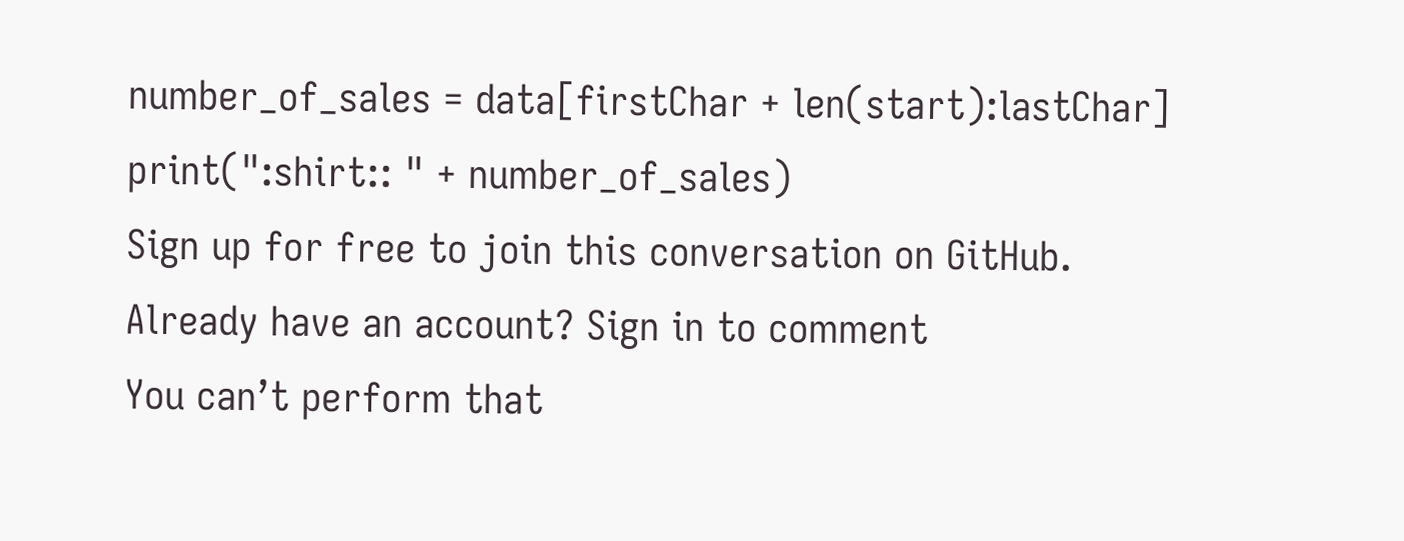number_of_sales = data[firstChar + len(start):lastChar]
print(":shirt:: " + number_of_sales)
Sign up for free to join this conversation on GitHub. Already have an account? Sign in to comment
You can’t perform that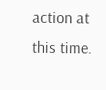action at this time.